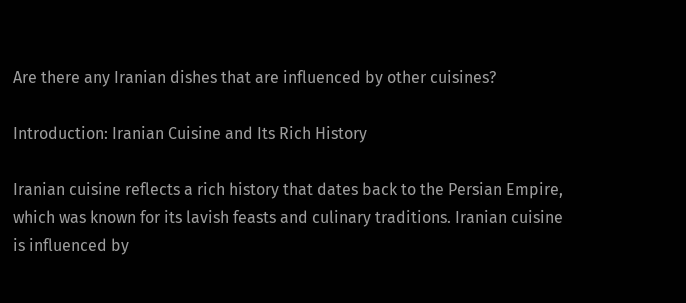Are there any Iranian dishes that are influenced by other cuisines?

Introduction: Iranian Cuisine and Its Rich History

Iranian cuisine reflects a rich history that dates back to the Persian Empire, which was known for its lavish feasts and culinary traditions. Iranian cuisine is influenced by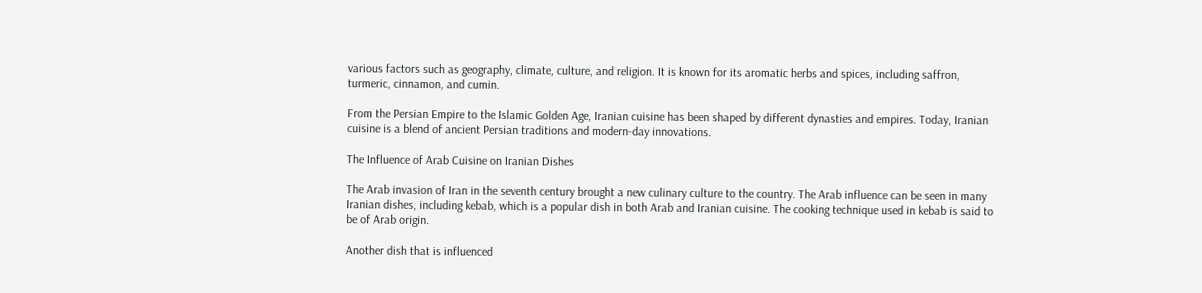various factors such as geography, climate, culture, and religion. It is known for its aromatic herbs and spices, including saffron, turmeric, cinnamon, and cumin.

From the Persian Empire to the Islamic Golden Age, Iranian cuisine has been shaped by different dynasties and empires. Today, Iranian cuisine is a blend of ancient Persian traditions and modern-day innovations.

The Influence of Arab Cuisine on Iranian Dishes

The Arab invasion of Iran in the seventh century brought a new culinary culture to the country. The Arab influence can be seen in many Iranian dishes, including kebab, which is a popular dish in both Arab and Iranian cuisine. The cooking technique used in kebab is said to be of Arab origin.

Another dish that is influenced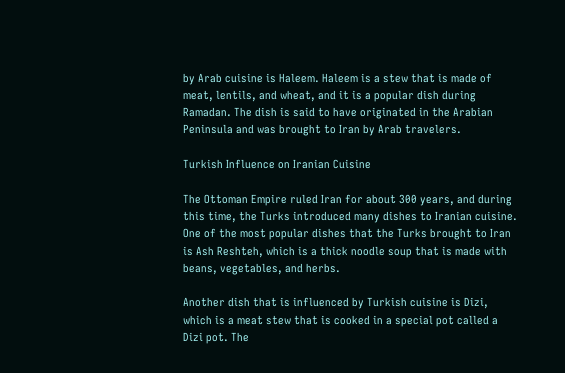by Arab cuisine is Haleem. Haleem is a stew that is made of meat, lentils, and wheat, and it is a popular dish during Ramadan. The dish is said to have originated in the Arabian Peninsula and was brought to Iran by Arab travelers.

Turkish Influence on Iranian Cuisine

The Ottoman Empire ruled Iran for about 300 years, and during this time, the Turks introduced many dishes to Iranian cuisine. One of the most popular dishes that the Turks brought to Iran is Ash Reshteh, which is a thick noodle soup that is made with beans, vegetables, and herbs.

Another dish that is influenced by Turkish cuisine is Dizi, which is a meat stew that is cooked in a special pot called a Dizi pot. The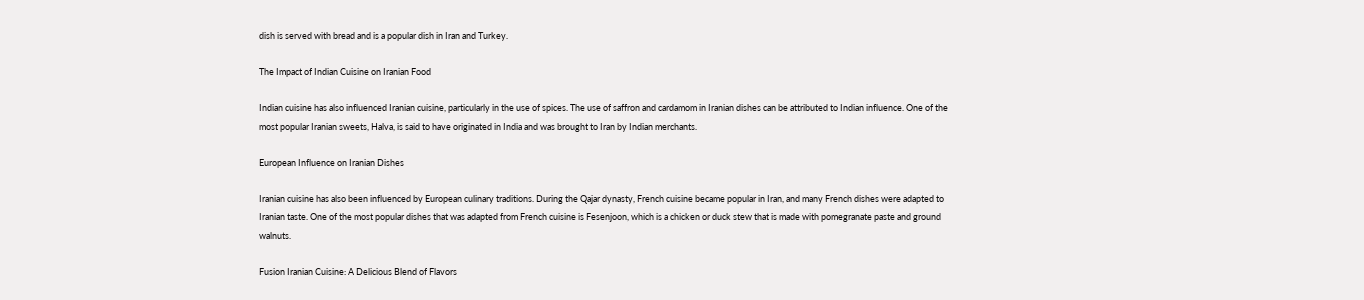dish is served with bread and is a popular dish in Iran and Turkey.

The Impact of Indian Cuisine on Iranian Food

Indian cuisine has also influenced Iranian cuisine, particularly in the use of spices. The use of saffron and cardamom in Iranian dishes can be attributed to Indian influence. One of the most popular Iranian sweets, Halva, is said to have originated in India and was brought to Iran by Indian merchants.

European Influence on Iranian Dishes

Iranian cuisine has also been influenced by European culinary traditions. During the Qajar dynasty, French cuisine became popular in Iran, and many French dishes were adapted to Iranian taste. One of the most popular dishes that was adapted from French cuisine is Fesenjoon, which is a chicken or duck stew that is made with pomegranate paste and ground walnuts.

Fusion Iranian Cuisine: A Delicious Blend of Flavors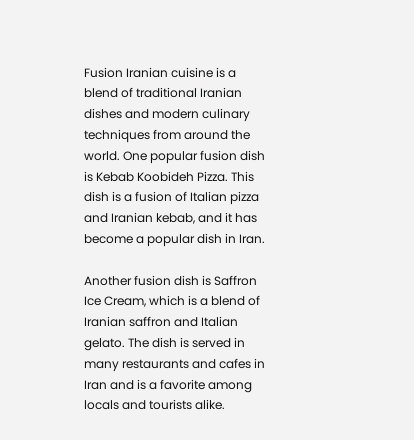Fusion Iranian cuisine is a blend of traditional Iranian dishes and modern culinary techniques from around the world. One popular fusion dish is Kebab Koobideh Pizza. This dish is a fusion of Italian pizza and Iranian kebab, and it has become a popular dish in Iran.

Another fusion dish is Saffron Ice Cream, which is a blend of Iranian saffron and Italian gelato. The dish is served in many restaurants and cafes in Iran and is a favorite among locals and tourists alike.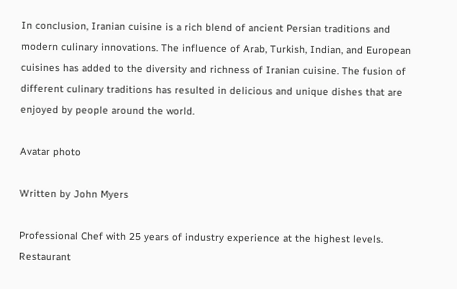In conclusion, Iranian cuisine is a rich blend of ancient Persian traditions and modern culinary innovations. The influence of Arab, Turkish, Indian, and European cuisines has added to the diversity and richness of Iranian cuisine. The fusion of different culinary traditions has resulted in delicious and unique dishes that are enjoyed by people around the world.

Avatar photo

Written by John Myers

Professional Chef with 25 years of industry experience at the highest levels. Restaurant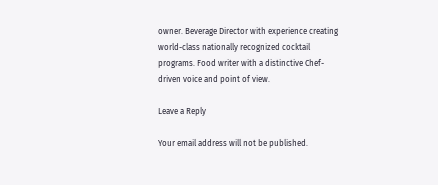owner. Beverage Director with experience creating world-class nationally recognized cocktail programs. Food writer with a distinctive Chef-driven voice and point of view.

Leave a Reply

Your email address will not be published.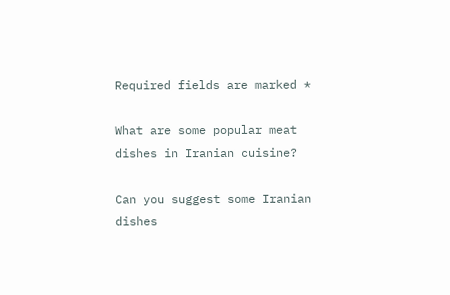Required fields are marked *

What are some popular meat dishes in Iranian cuisine?

Can you suggest some Iranian dishes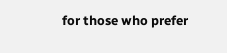for those who prefer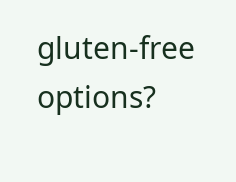gluten-free options?